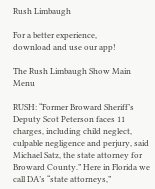Rush Limbaugh

For a better experience,
download and use our app!

The Rush Limbaugh Show Main Menu

RUSH: “Former Broward Sheriff’s Deputy Scot Peterson faces 11 charges, including child neglect, culpable negligence and perjury, said Michael Satz, the state attorney for Broward County.” Here in Florida we call DA’s “state attorneys,”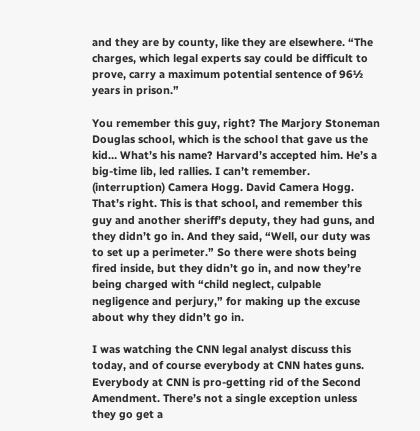and they are by county, like they are elsewhere. “The charges, which legal experts say could be difficult to prove, carry a maximum potential sentence of 96½ years in prison.”

You remember this guy, right? The Marjory Stoneman Douglas school, which is the school that gave us the kid… What’s his name? Harvard’s accepted him. He’s a big-time lib, led rallies. I can’t remember. (interruption) Camera Hogg. David Camera Hogg. That’s right. This is that school, and remember this guy and another sheriff’s deputy, they had guns, and they didn’t go in. And they said, “Well, our duty was to set up a perimeter.” So there were shots being fired inside, but they didn’t go in, and now they’re being charged with “child neglect, culpable negligence and perjury,” for making up the excuse about why they didn’t go in.

I was watching the CNN legal analyst discuss this today, and of course everybody at CNN hates guns. Everybody at CNN is pro-getting rid of the Second Amendment. There’s not a single exception unless they go get a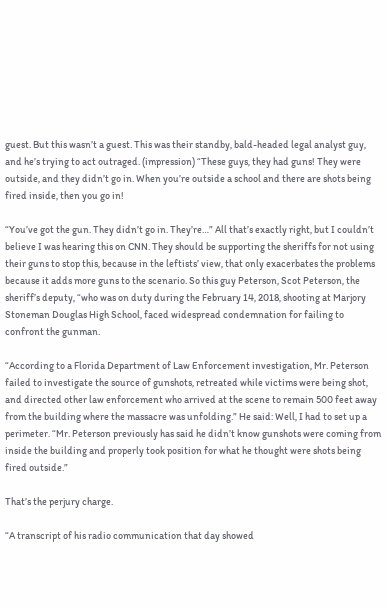guest. But this wasn’t a guest. This was their standby, bald-headed legal analyst guy, and he’s trying to act outraged. (impression) “These guys, they had guns! They were outside, and they didn’t go in. When you’re outside a school and there are shots being fired inside, then you go in!

“You’ve got the gun. They didn’t go in. They’re…” All that’s exactly right, but I couldn’t believe I was hearing this on CNN. They should be supporting the sheriffs for not using their guns to stop this, because in the leftists’ view, that only exacerbates the problems because it adds more guns to the scenario. So this guy Peterson, Scot Peterson, the sheriff’s deputy, “who was on duty during the February 14, 2018, shooting at Marjory Stoneman Douglas High School, faced widespread condemnation for failing to confront the gunman.

“According to a Florida Department of Law Enforcement investigation, Mr. Peterson failed to investigate the source of gunshots, retreated while victims were being shot, and directed other law enforcement who arrived at the scene to remain 500 feet away from the building where the massacre was unfolding.” He said: Well, I had to set up a perimeter. “Mr. Peterson previously has said he didn’t know gunshots were coming from inside the building and properly took position for what he thought were shots being fired outside.”

That’s the perjury charge.

“A transcript of his radio communication that day showed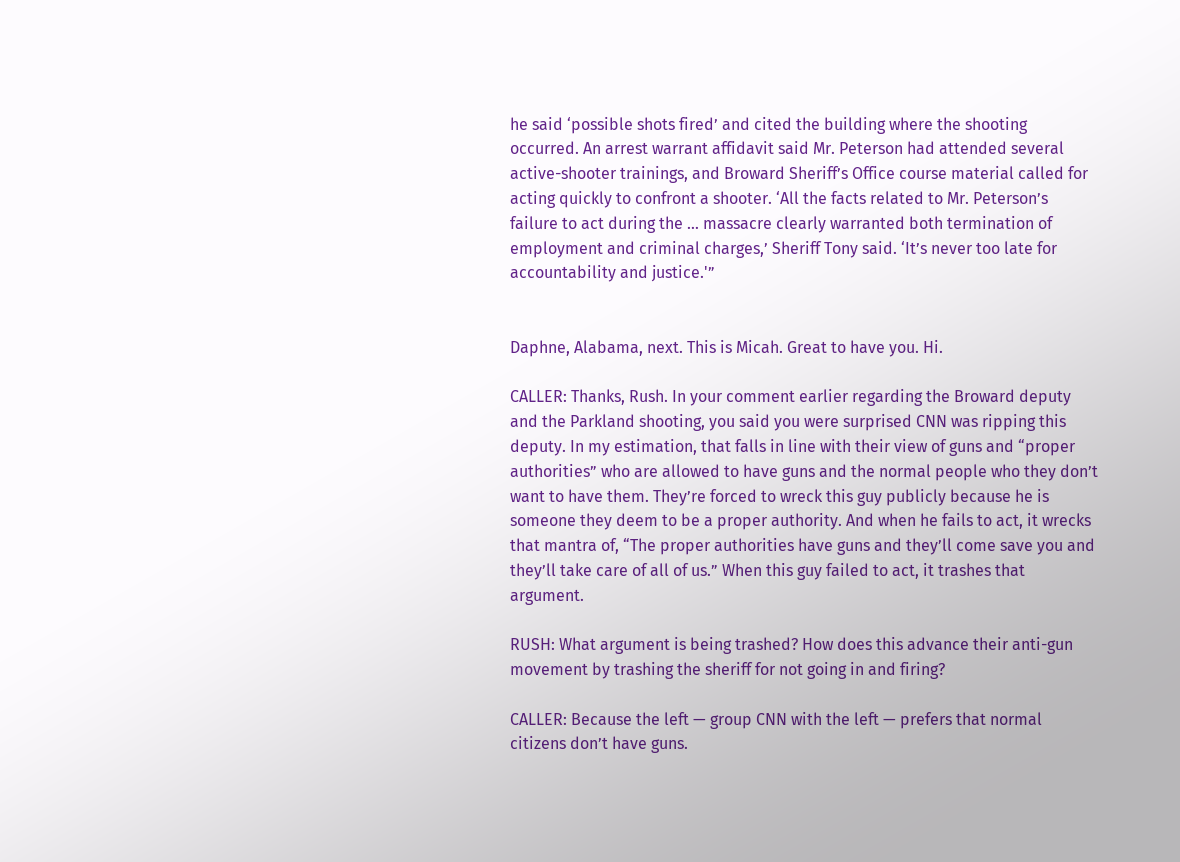he said ‘possible shots fired’ and cited the building where the shooting occurred. An arrest warrant affidavit said Mr. Peterson had attended several active-shooter trainings, and Broward Sheriff’s Office course material called for acting quickly to confront a shooter. ‘All the facts related to Mr. Peterson’s failure to act during the … massacre clearly warranted both termination of employment and criminal charges,’ Sheriff Tony said. ‘It’s never too late for accountability and justice.'”


Daphne, Alabama, next. This is Micah. Great to have you. Hi.

CALLER: Thanks, Rush. In your comment earlier regarding the Broward deputy and the Parkland shooting, you said you were surprised CNN was ripping this deputy. In my estimation, that falls in line with their view of guns and “proper authorities” who are allowed to have guns and the normal people who they don’t want to have them. They’re forced to wreck this guy publicly because he is someone they deem to be a proper authority. And when he fails to act, it wrecks that mantra of, “The proper authorities have guns and they’ll come save you and they’ll take care of all of us.” When this guy failed to act, it trashes that argument.

RUSH: What argument is being trashed? How does this advance their anti-gun movement by trashing the sheriff for not going in and firing?

CALLER: Because the left — group CNN with the left — prefers that normal citizens don’t have guns.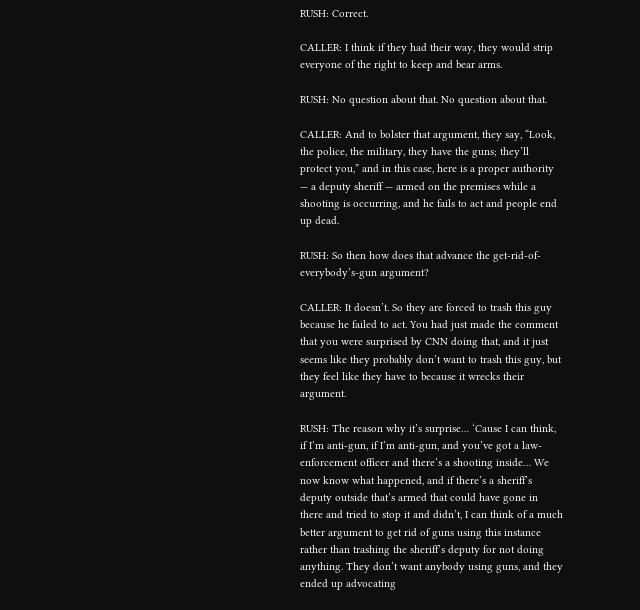RUSH: Correct.

CALLER: I think if they had their way, they would strip everyone of the right to keep and bear arms.

RUSH: No question about that. No question about that.

CALLER: And to bolster that argument, they say, “Look, the police, the military, they have the guns; they’ll protect you,” and in this case, here is a proper authority — a deputy sheriff — armed on the premises while a shooting is occurring, and he fails to act and people end up dead.

RUSH: So then how does that advance the get-rid-of-everybody’s-gun argument?

CALLER: It doesn’t. So they are forced to trash this guy because he failed to act. You had just made the comment that you were surprised by CNN doing that, and it just seems like they probably don’t want to trash this guy, but they feel like they have to because it wrecks their argument.

RUSH: The reason why it’s surprise… ‘Cause I can think, if I’m anti-gun, if I’m anti-gun, and you’ve got a law-enforcement officer and there’s a shooting inside… We now know what happened, and if there’s a sheriff’s deputy outside that’s armed that could have gone in there and tried to stop it and didn’t, I can think of a much better argument to get rid of guns using this instance rather than trashing the sheriff’s deputy for not doing anything. They don’t want anybody using guns, and they ended up advocating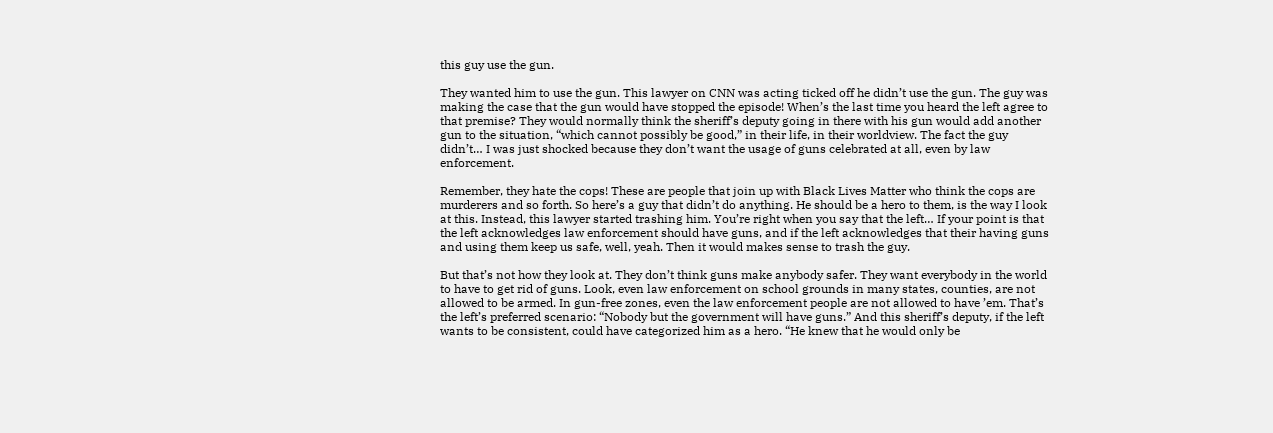this guy use the gun.

They wanted him to use the gun. This lawyer on CNN was acting ticked off he didn’t use the gun. The guy was making the case that the gun would have stopped the episode! When’s the last time you heard the left agree to that premise? They would normally think the sheriff’s deputy going in there with his gun would add another gun to the situation, “which cannot possibly be good,” in their life, in their worldview. The fact the guy didn’t… I was just shocked because they don’t want the usage of guns celebrated at all, even by law enforcement.

Remember, they hate the cops! These are people that join up with Black Lives Matter who think the cops are murderers and so forth. So here’s a guy that didn’t do anything. He should be a hero to them, is the way I look at this. Instead, this lawyer started trashing him. You’re right when you say that the left… If your point is that the left acknowledges law enforcement should have guns, and if the left acknowledges that their having guns and using them keep us safe, well, yeah. Then it would makes sense to trash the guy.

But that’s not how they look at. They don’t think guns make anybody safer. They want everybody in the world to have to get rid of guns. Look, even law enforcement on school grounds in many states, counties, are not allowed to be armed. In gun-free zones, even the law enforcement people are not allowed to have ’em. That’s the left’s preferred scenario: “Nobody but the government will have guns.” And this sheriff’s deputy, if the left wants to be consistent, could have categorized him as a hero. “He knew that he would only be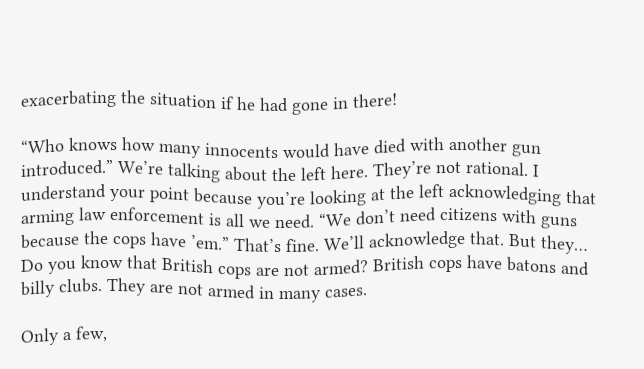exacerbating the situation if he had gone in there!

“Who knows how many innocents would have died with another gun introduced.” We’re talking about the left here. They’re not rational. I understand your point because you’re looking at the left acknowledging that arming law enforcement is all we need. “We don’t need citizens with guns because the cops have ’em.” That’s fine. We’ll acknowledge that. But they… Do you know that British cops are not armed? British cops have batons and billy clubs. They are not armed in many cases.

Only a few,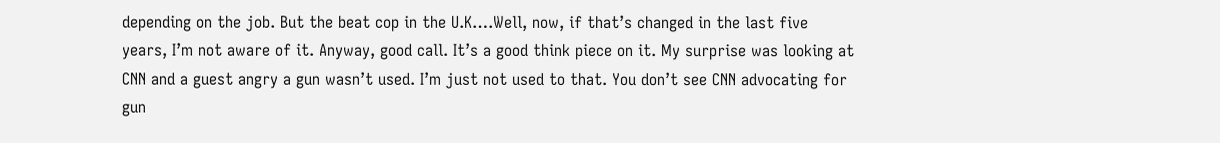depending on the job. But the beat cop in the U.K….Well, now, if that’s changed in the last five years, I’m not aware of it. Anyway, good call. It’s a good think piece on it. My surprise was looking at CNN and a guest angry a gun wasn’t used. I’m just not used to that. You don’t see CNN advocating for gun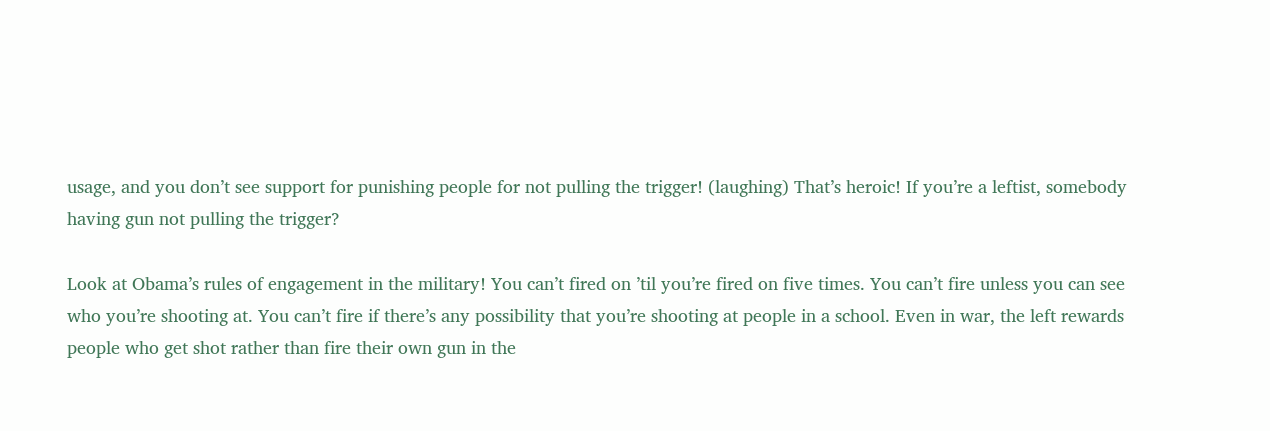usage, and you don’t see support for punishing people for not pulling the trigger! (laughing) That’s heroic! If you’re a leftist, somebody having gun not pulling the trigger?

Look at Obama’s rules of engagement in the military! You can’t fired on ’til you’re fired on five times. You can’t fire unless you can see who you’re shooting at. You can’t fire if there’s any possibility that you’re shooting at people in a school. Even in war, the left rewards people who get shot rather than fire their own gun in the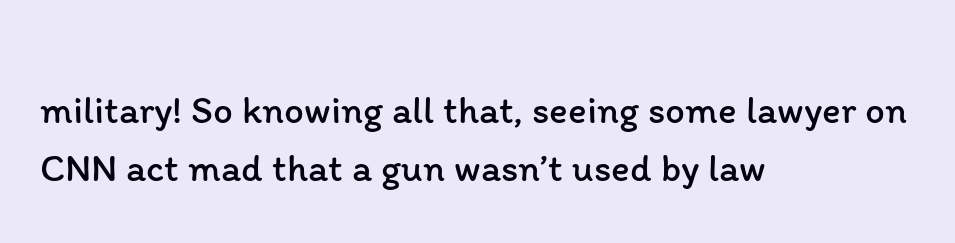military! So knowing all that, seeing some lawyer on CNN act mad that a gun wasn’t used by law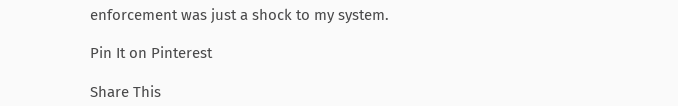enforcement was just a shock to my system.

Pin It on Pinterest

Share This